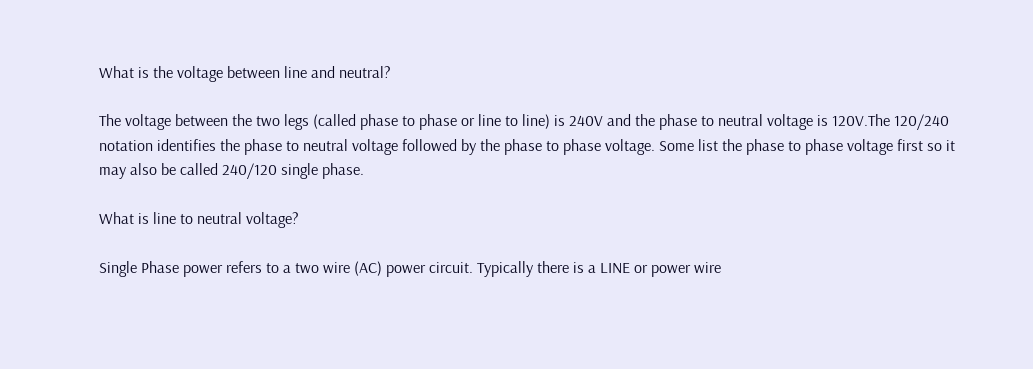What is the voltage between line and neutral?

The voltage between the two legs (called phase to phase or line to line) is 240V and the phase to neutral voltage is 120V.The 120/240 notation identifies the phase to neutral voltage followed by the phase to phase voltage. Some list the phase to phase voltage first so it may also be called 240/120 single phase.

What is line to neutral voltage?

Single Phase power refers to a two wire (AC) power circuit. Typically there is a LINE or power wire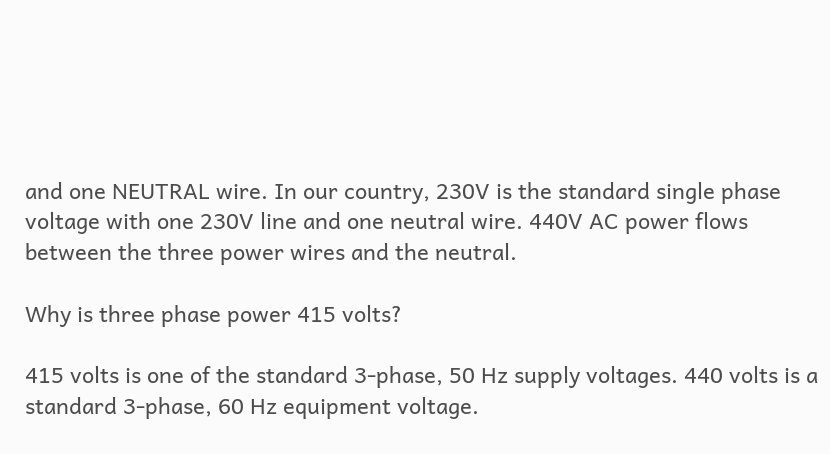and one NEUTRAL wire. In our country, 230V is the standard single phase voltage with one 230V line and one neutral wire. 440V AC power flows between the three power wires and the neutral.

Why is three phase power 415 volts?

415 volts is one of the standard 3-phase, 50 Hz supply voltages. 440 volts is a standard 3-phase, 60 Hz equipment voltage.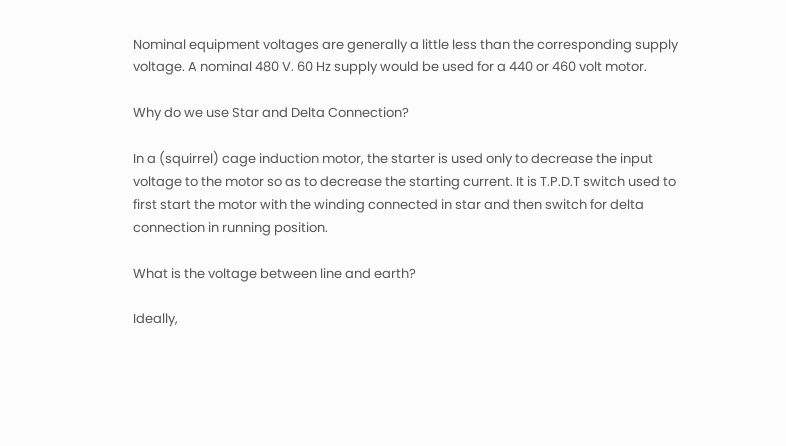Nominal equipment voltages are generally a little less than the corresponding supply voltage. A nominal 480 V. 60 Hz supply would be used for a 440 or 460 volt motor.

Why do we use Star and Delta Connection?

In a (squirrel) cage induction motor, the starter is used only to decrease the input voltage to the motor so as to decrease the starting current. It is T.P.D.T switch used to first start the motor with the winding connected in star and then switch for delta connection in running position.

What is the voltage between line and earth?

Ideally,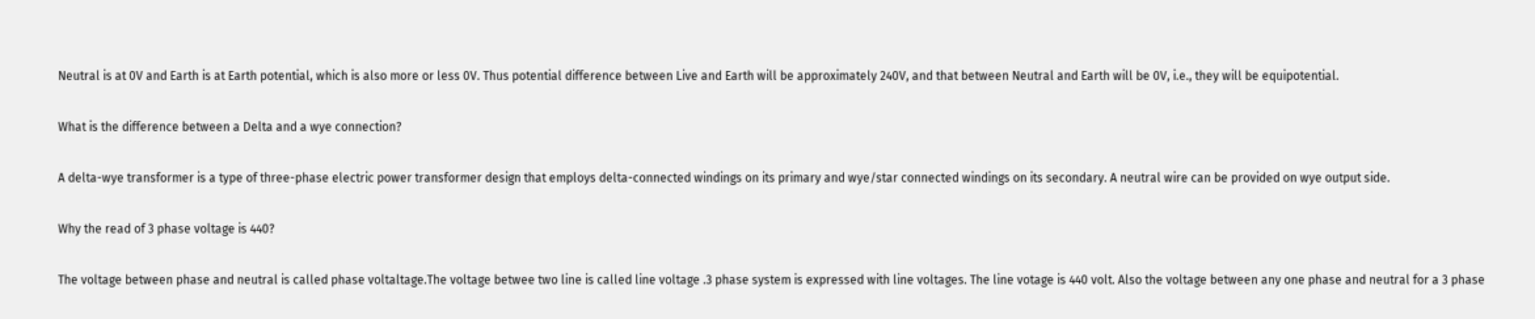Neutral is at 0V and Earth is at Earth potential, which is also more or less 0V. Thus potential difference between Live and Earth will be approximately 240V, and that between Neutral and Earth will be 0V, i.e., they will be equipotential.

What is the difference between a Delta and a wye connection?

A delta-wye transformer is a type of three-phase electric power transformer design that employs delta-connected windings on its primary and wye/star connected windings on its secondary. A neutral wire can be provided on wye output side.

Why the read of 3 phase voltage is 440?

The voltage between phase and neutral is called phase voltaltage.The voltage betwee two line is called line voltage .3 phase system is expressed with line voltages. The line votage is 440 volt. Also the voltage between any one phase and neutral for a 3 phase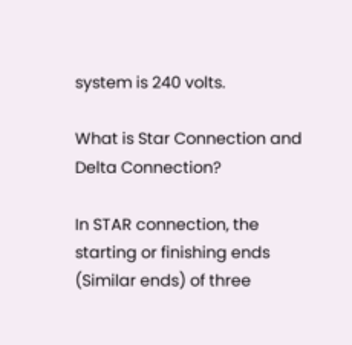system is 240 volts.

What is Star Connection and Delta Connection?

In STAR connection, the starting or finishing ends (Similar ends) of three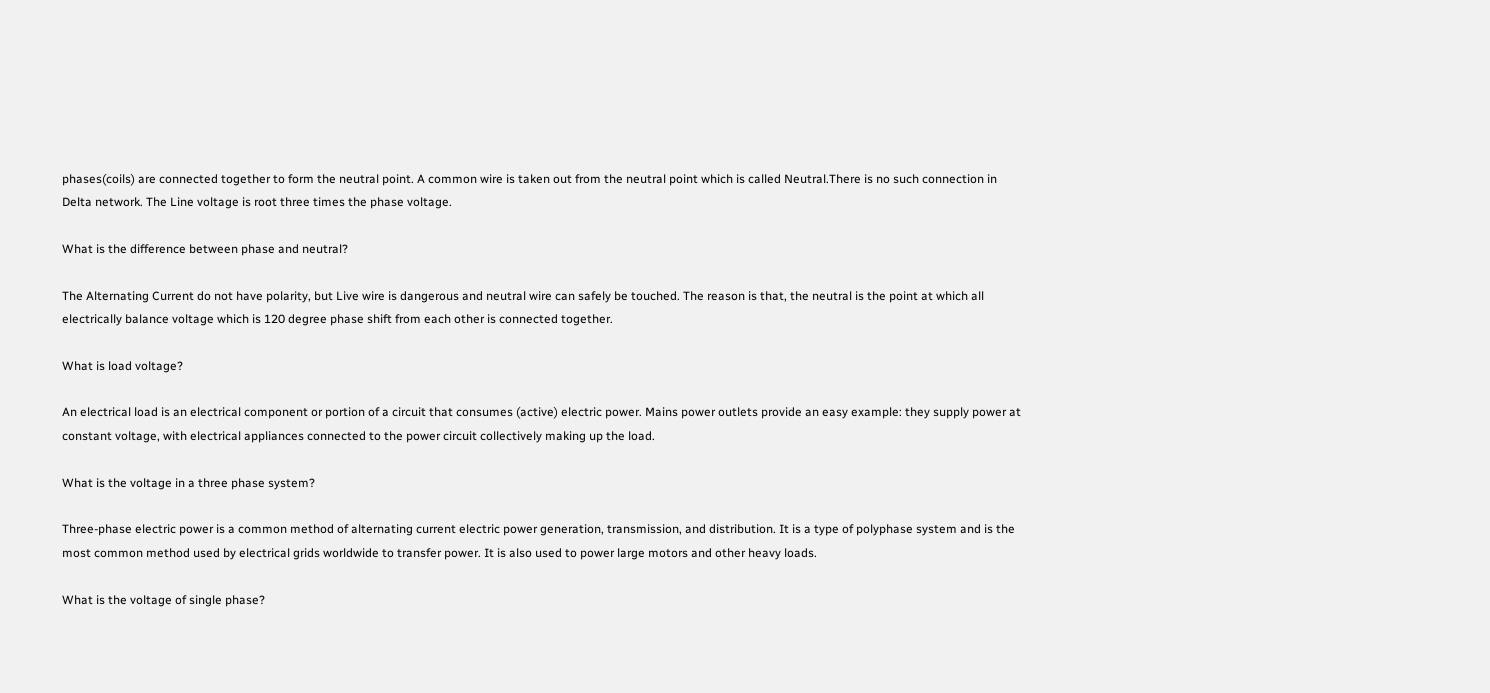phases(coils) are connected together to form the neutral point. A common wire is taken out from the neutral point which is called Neutral.There is no such connection in Delta network. The Line voltage is root three times the phase voltage.

What is the difference between phase and neutral?

The Alternating Current do not have polarity, but Live wire is dangerous and neutral wire can safely be touched. The reason is that, the neutral is the point at which all electrically balance voltage which is 120 degree phase shift from each other is connected together.

What is load voltage?

An electrical load is an electrical component or portion of a circuit that consumes (active) electric power. Mains power outlets provide an easy example: they supply power at constant voltage, with electrical appliances connected to the power circuit collectively making up the load.

What is the voltage in a three phase system?

Three-phase electric power is a common method of alternating current electric power generation, transmission, and distribution. It is a type of polyphase system and is the most common method used by electrical grids worldwide to transfer power. It is also used to power large motors and other heavy loads.

What is the voltage of single phase?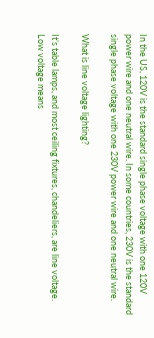In the US, 120V is the standard single phase voltage with one 120V power wire and one neutral wire. In some countries, 230V is the standard single phase voltage with one 230V power wire and one neutral wire.

What is line voltage lighting?

It’s table lamps, and most ceiling fixtures, chandeliers, are line voltage. Low voltage means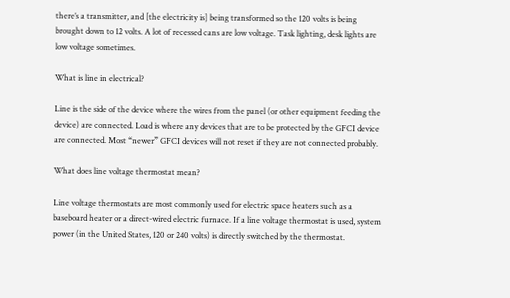there’s a transmitter, and [the electricity is] being transformed so the 120 volts is being brought down to 12 volts. A lot of recessed cans are low voltage. Task lighting, desk lights are low voltage sometimes.

What is line in electrical?

Line is the side of the device where the wires from the panel (or other equipment feeding the device) are connected. Load is where any devices that are to be protected by the GFCI device are connected. Most “newer” GFCI devices will not reset if they are not connected probably.

What does line voltage thermostat mean?

Line voltage thermostats are most commonly used for electric space heaters such as a baseboard heater or a direct-wired electric furnace. If a line voltage thermostat is used, system power (in the United States, 120 or 240 volts) is directly switched by the thermostat.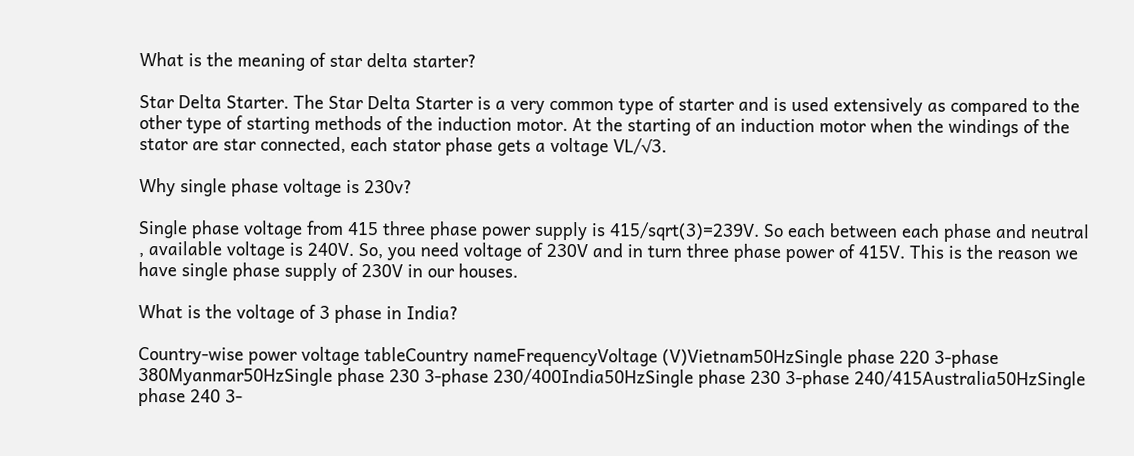What is the meaning of star delta starter?

Star Delta Starter. The Star Delta Starter is a very common type of starter and is used extensively as compared to the other type of starting methods of the induction motor. At the starting of an induction motor when the windings of the stator are star connected, each stator phase gets a voltage VL/√3.

Why single phase voltage is 230v?

Single phase voltage from 415 three phase power supply is 415/sqrt(3)=239V. So each between each phase and neutral , available voltage is 240V. So, you need voltage of 230V and in turn three phase power of 415V. This is the reason we have single phase supply of 230V in our houses.

What is the voltage of 3 phase in India?

Country-wise power voltage tableCountry nameFrequencyVoltage (V)Vietnam50HzSingle phase 220 3-phase 380Myanmar50HzSingle phase 230 3-phase 230/400India50HzSingle phase 230 3-phase 240/415Australia50HzSingle phase 240 3-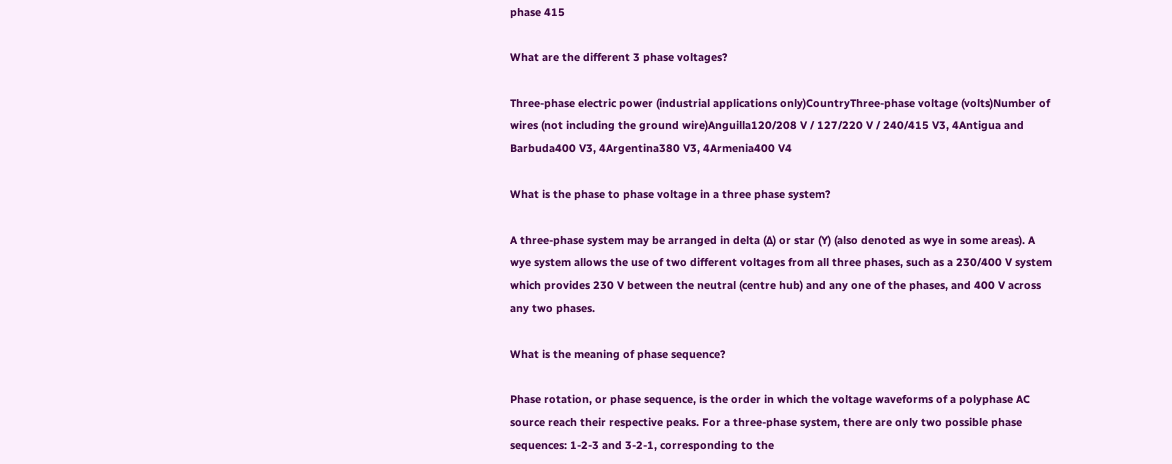phase 415

What are the different 3 phase voltages?

Three-phase electric power (industrial applications only)CountryThree-phase voltage (volts)Number of wires (not including the ground wire)Anguilla120/208 V / 127/220 V / 240/415 V3, 4Antigua and Barbuda400 V3, 4Argentina380 V3, 4Armenia400 V4

What is the phase to phase voltage in a three phase system?

A three-phase system may be arranged in delta (∆) or star (Y) (also denoted as wye in some areas). A wye system allows the use of two different voltages from all three phases, such as a 230/400 V system which provides 230 V between the neutral (centre hub) and any one of the phases, and 400 V across any two phases.

What is the meaning of phase sequence?

Phase rotation, or phase sequence, is the order in which the voltage waveforms of a polyphase AC source reach their respective peaks. For a three-phase system, there are only two possible phase sequences: 1-2-3 and 3-2-1, corresponding to the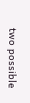two possible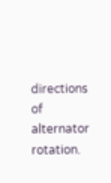directions of alternator rotation.